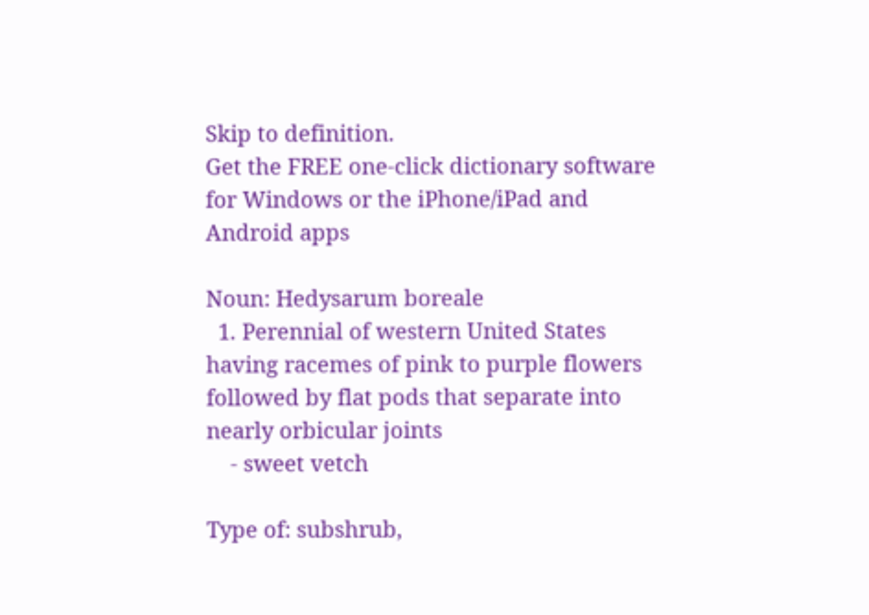Skip to definition.
Get the FREE one-click dictionary software for Windows or the iPhone/iPad and Android apps

Noun: Hedysarum boreale
  1. Perennial of western United States having racemes of pink to purple flowers followed by flat pods that separate into nearly orbicular joints
    - sweet vetch

Type of: subshrub,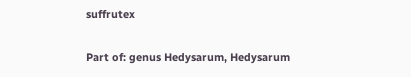suffrutex

Part of: genus Hedysarum, Hedysarum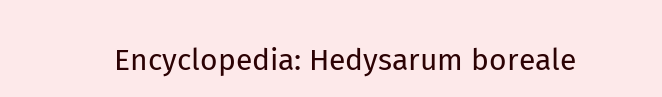Encyclopedia: Hedysarum boreale